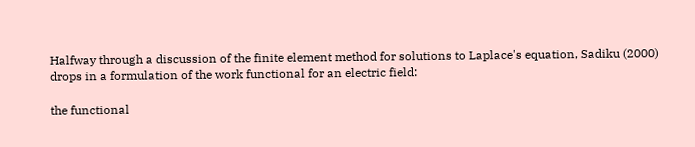Halfway through a discussion of the finite element method for solutions to Laplace's equation, Sadiku (2000) drops in a formulation of the work functional for an electric field:

the functional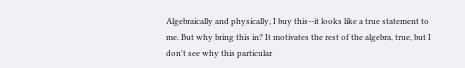Algebraically and physically, I buy this--it looks like a true statement to me. But why bring this in? It motivates the rest of the algebra, true, but I don't see why this particular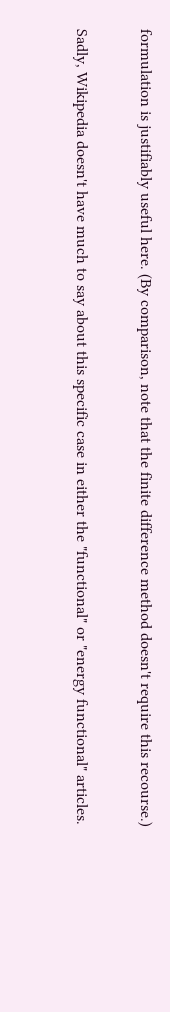formulation is justifiably useful here. (By comparison, note that the finite difference method doesn't require this recourse.)

Sadly, Wikipedia doesn't have much to say about this specific case in either the "functional" or "energy functional" articles.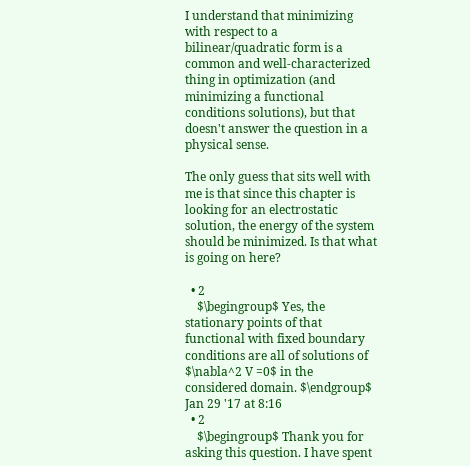I understand that minimizing with respect to a bilinear/quadratic form is a common and well-characterized thing in optimization (and minimizing a functional conditions solutions), but that doesn't answer the question in a physical sense.

The only guess that sits well with me is that since this chapter is looking for an electrostatic solution, the energy of the system should be minimized. Is that what is going on here?

  • 2
    $\begingroup$ Yes, the stationary points of that functional with fixed boundary conditions are all of solutions of $\nabla^2 V =0$ in the considered domain. $\endgroup$ Jan 29 '17 at 8:16
  • 2
    $\begingroup$ Thank you for asking this question. I have spent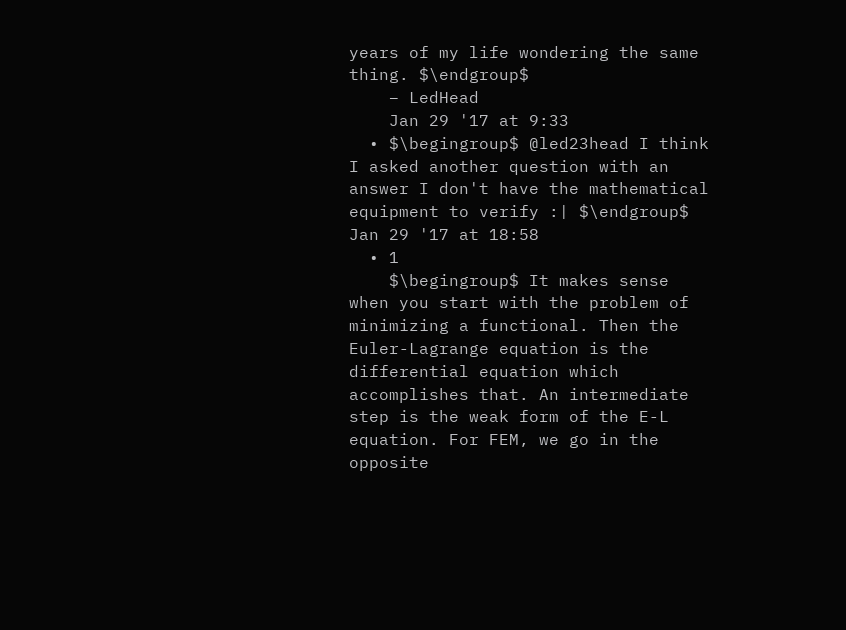years of my life wondering the same thing. $\endgroup$
    – LedHead
    Jan 29 '17 at 9:33
  • $\begingroup$ @led23head I think I asked another question with an answer I don't have the mathematical equipment to verify :| $\endgroup$ Jan 29 '17 at 18:58
  • 1
    $\begingroup$ It makes sense when you start with the problem of minimizing a functional. Then the Euler-Lagrange equation is the differential equation which accomplishes that. An intermediate step is the weak form of the E-L equation. For FEM, we go in the opposite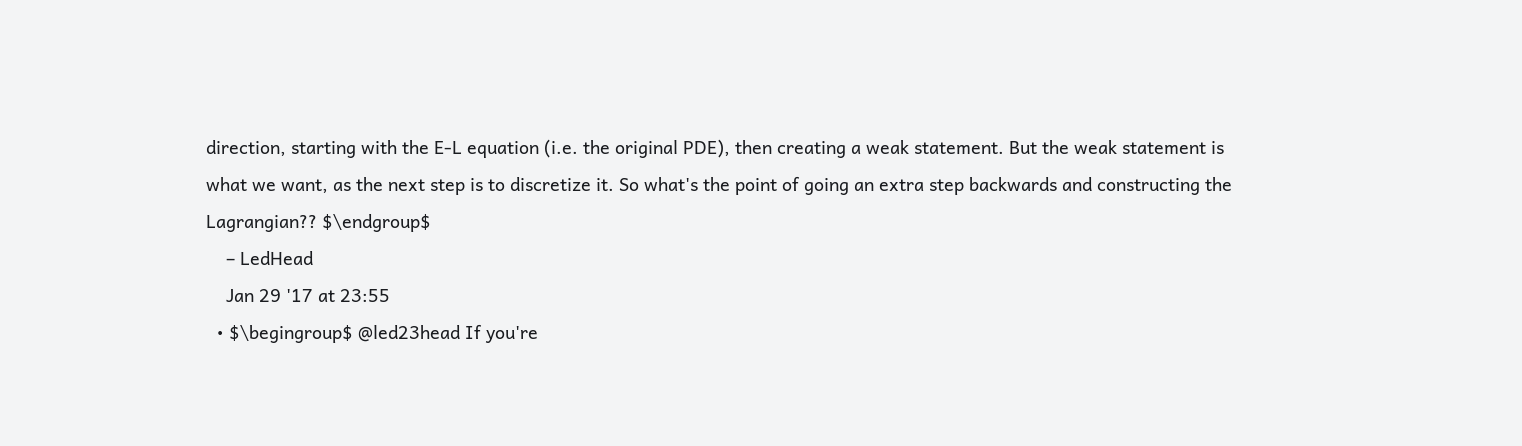direction, starting with the E-L equation (i.e. the original PDE), then creating a weak statement. But the weak statement is what we want, as the next step is to discretize it. So what's the point of going an extra step backwards and constructing the Lagrangian?? $\endgroup$
    – LedHead
    Jan 29 '17 at 23:55
  • $\begingroup$ @led23head If you're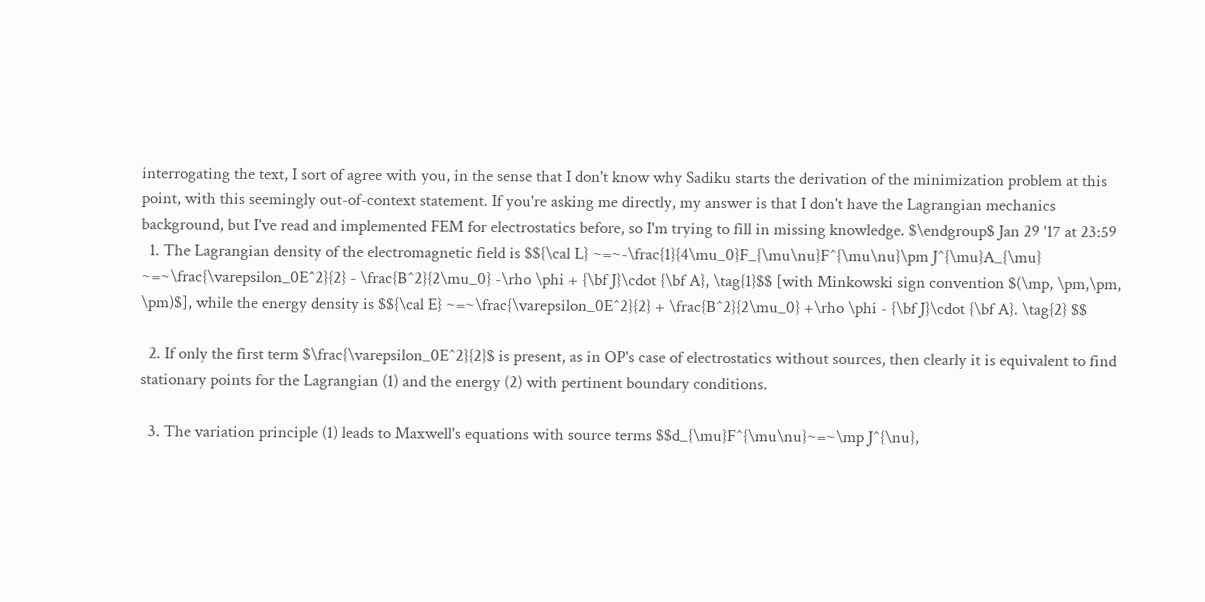interrogating the text, I sort of agree with you, in the sense that I don't know why Sadiku starts the derivation of the minimization problem at this point, with this seemingly out-of-context statement. If you're asking me directly, my answer is that I don't have the Lagrangian mechanics background, but I've read and implemented FEM for electrostatics before, so I'm trying to fill in missing knowledge. $\endgroup$ Jan 29 '17 at 23:59
  1. The Lagrangian density of the electromagnetic field is $${\cal L} ~=~-\frac{1}{4\mu_0}F_{\mu\nu}F^{\mu\nu}\pm J^{\mu}A_{\mu} ~=~\frac{\varepsilon_0E^2}{2} - \frac{B^2}{2\mu_0} -\rho \phi + {\bf J}\cdot {\bf A}, \tag{1}$$ [with Minkowski sign convention $(\mp, \pm,\pm, \pm)$], while the energy density is $${\cal E} ~=~\frac{\varepsilon_0E^2}{2} + \frac{B^2}{2\mu_0} +\rho \phi - {\bf J}\cdot {\bf A}. \tag{2} $$

  2. If only the first term $\frac{\varepsilon_0E^2}{2}$ is present, as in OP's case of electrostatics without sources, then clearly it is equivalent to find stationary points for the Lagrangian (1) and the energy (2) with pertinent boundary conditions.

  3. The variation principle (1) leads to Maxwell's equations with source terms $$d_{\mu}F^{\mu\nu}~=~\mp J^{\nu},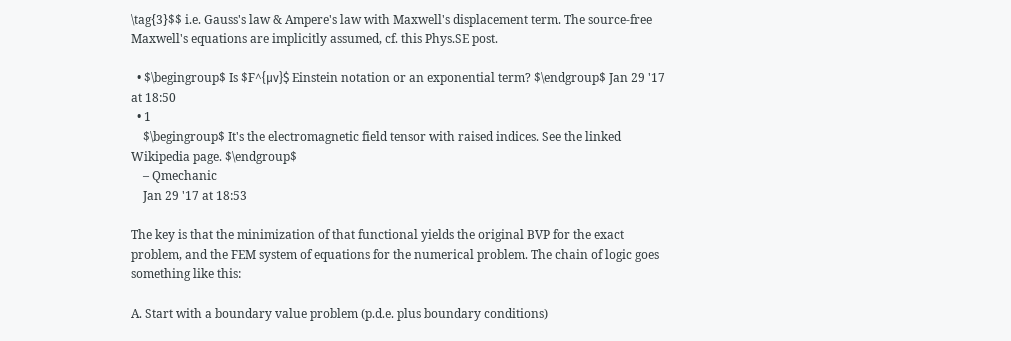\tag{3}$$ i.e. Gauss's law & Ampere's law with Maxwell's displacement term. The source-free Maxwell's equations are implicitly assumed, cf. this Phys.SE post.

  • $\begingroup$ Is $F^{μν}$ Einstein notation or an exponential term? $\endgroup$ Jan 29 '17 at 18:50
  • 1
    $\begingroup$ It's the electromagnetic field tensor with raised indices. See the linked Wikipedia page. $\endgroup$
    – Qmechanic
    Jan 29 '17 at 18:53

The key is that the minimization of that functional yields the original BVP for the exact problem, and the FEM system of equations for the numerical problem. The chain of logic goes something like this:

A. Start with a boundary value problem (p.d.e. plus boundary conditions)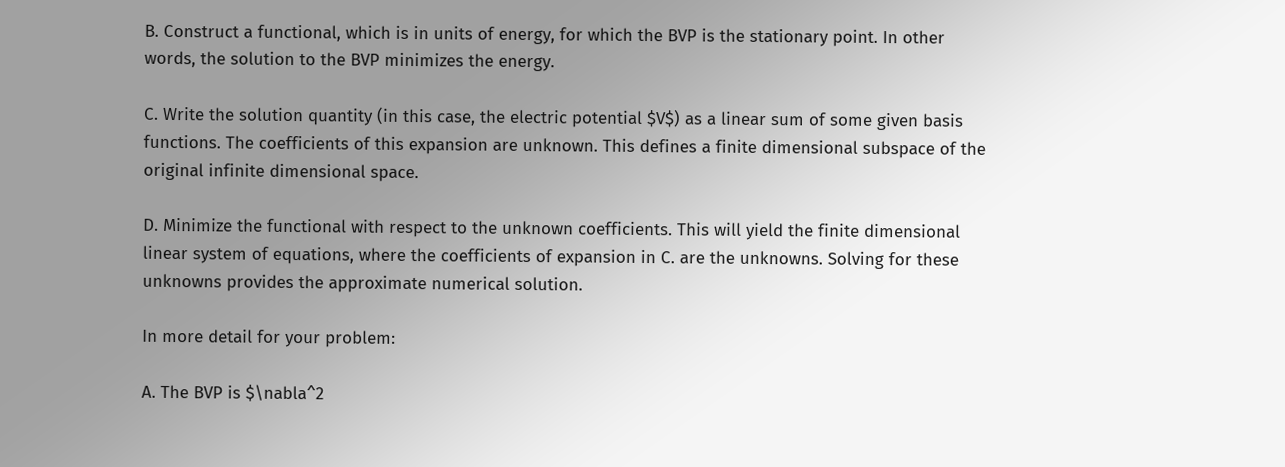B. Construct a functional, which is in units of energy, for which the BVP is the stationary point. In other words, the solution to the BVP minimizes the energy.

C. Write the solution quantity (in this case, the electric potential $V$) as a linear sum of some given basis functions. The coefficients of this expansion are unknown. This defines a finite dimensional subspace of the original infinite dimensional space.

D. Minimize the functional with respect to the unknown coefficients. This will yield the finite dimensional linear system of equations, where the coefficients of expansion in C. are the unknowns. Solving for these unknowns provides the approximate numerical solution.

In more detail for your problem:

A. The BVP is $\nabla^2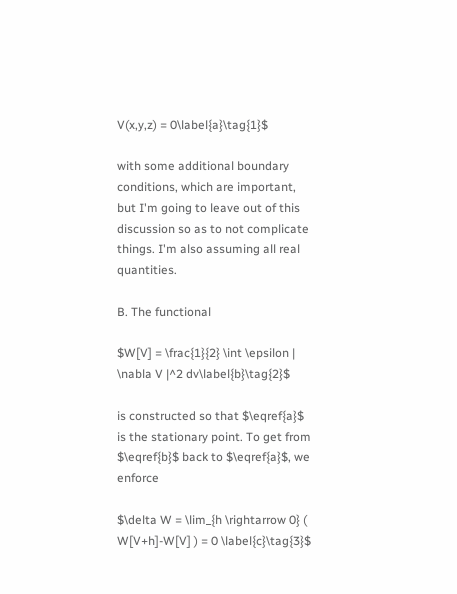V(x,y,z) = 0\label{a}\tag{1}$

with some additional boundary conditions, which are important, but I'm going to leave out of this discussion so as to not complicate things. I'm also assuming all real quantities.

B. The functional

$W[V] = \frac{1}{2} \int \epsilon | \nabla V |^2 dv\label{b}\tag{2}$

is constructed so that $\eqref{a}$ is the stationary point. To get from $\eqref{b}$ back to $\eqref{a}$, we enforce

$\delta W = \lim_{h \rightarrow 0} ( W[V+h]-W[V] ) = 0 \label{c}\tag{3}$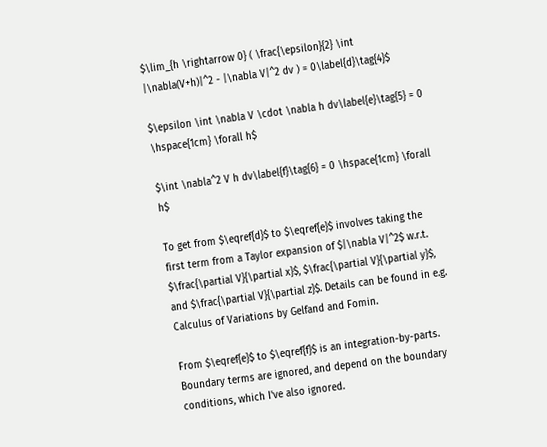$\lim_{h \rightarrow 0} ( \frac{\epsilon}{2} \int |\nabla(V+h)|^2 - |\nabla V|^2 dv ) = 0\label{d}\tag{4}$

$\epsilon \int \nabla V \cdot \nabla h dv\label{e}\tag{5} = 0 \hspace{1cm} \forall h$

$\int \nabla^2 V h dv\label{f}\tag{6} = 0 \hspace{1cm} \forall h$

To get from $\eqref{d}$ to $\eqref{e}$ involves taking the first term from a Taylor expansion of $|\nabla V|^2$ w.r.t. $\frac{\partial V}{\partial x}$, $\frac{\partial V}{\partial y}$, and $\frac{\partial V}{\partial z}$. Details can be found in e.g. Calculus of Variations by Gelfand and Fomin.

From $\eqref{e}$ to $\eqref{f}$ is an integration-by-parts. Boundary terms are ignored, and depend on the boundary conditions, which I've also ignored.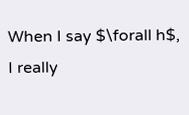When I say $\forall h$, I really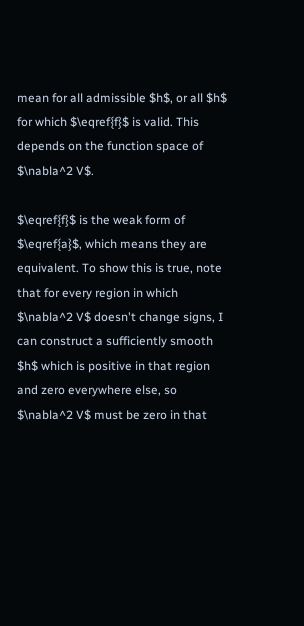mean for all admissible $h$, or all $h$ for which $\eqref{f}$ is valid. This depends on the function space of $\nabla^2 V$.

$\eqref{f}$ is the weak form of $\eqref{a}$, which means they are equivalent. To show this is true, note that for every region in which $\nabla^2 V$ doesn't change signs, I can construct a sufficiently smooth $h$ which is positive in that region and zero everywhere else, so $\nabla^2 V$ must be zero in that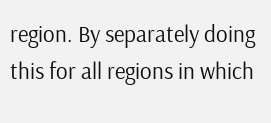region. By separately doing this for all regions in which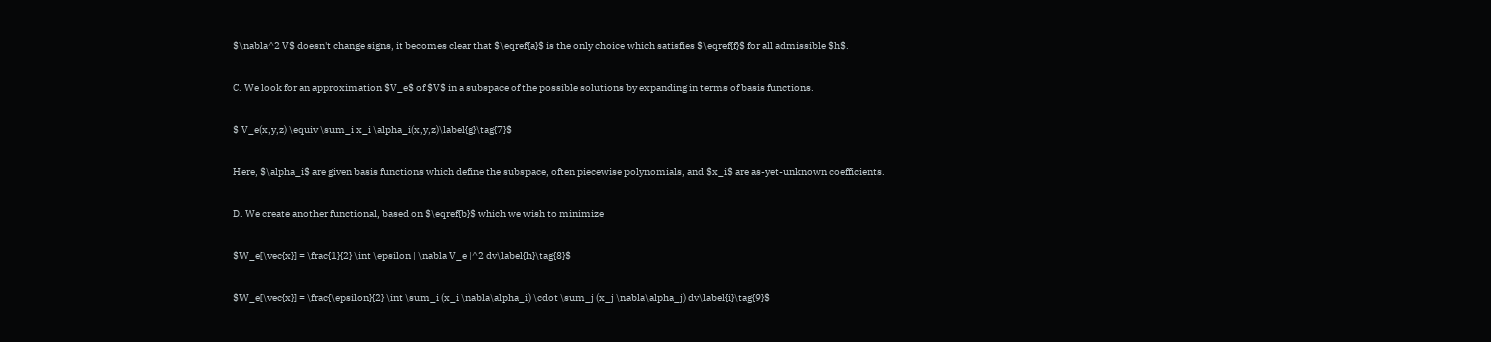$\nabla^2 V$ doesn't change signs, it becomes clear that $\eqref{a}$ is the only choice which satisfies $\eqref{f}$ for all admissible $h$.

C. We look for an approximation $V_e$ of $V$ in a subspace of the possible solutions by expanding in terms of basis functions.

$ V_e(x,y,z) \equiv \sum_i x_i \alpha_i(x,y,z)\label{g}\tag{7}$

Here, $\alpha_i$ are given basis functions which define the subspace, often piecewise polynomials, and $x_i$ are as-yet-unknown coefficients.

D. We create another functional, based on $\eqref{b}$ which we wish to minimize

$W_e[\vec{x}] = \frac{1}{2} \int \epsilon | \nabla V_e |^2 dv\label{h}\tag{8}$

$W_e[\vec{x}] = \frac{\epsilon}{2} \int \sum_i (x_i \nabla\alpha_i) \cdot \sum_j (x_j \nabla\alpha_j) dv\label{i}\tag{9}$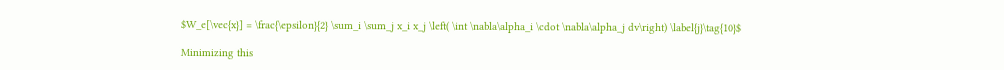$W_e[\vec{x}] = \frac{\epsilon}{2} \sum_i \sum_j x_i x_j \left( \int \nabla\alpha_i \cdot \nabla\alpha_j dv\right) \label{j}\tag{10}$

Minimizing this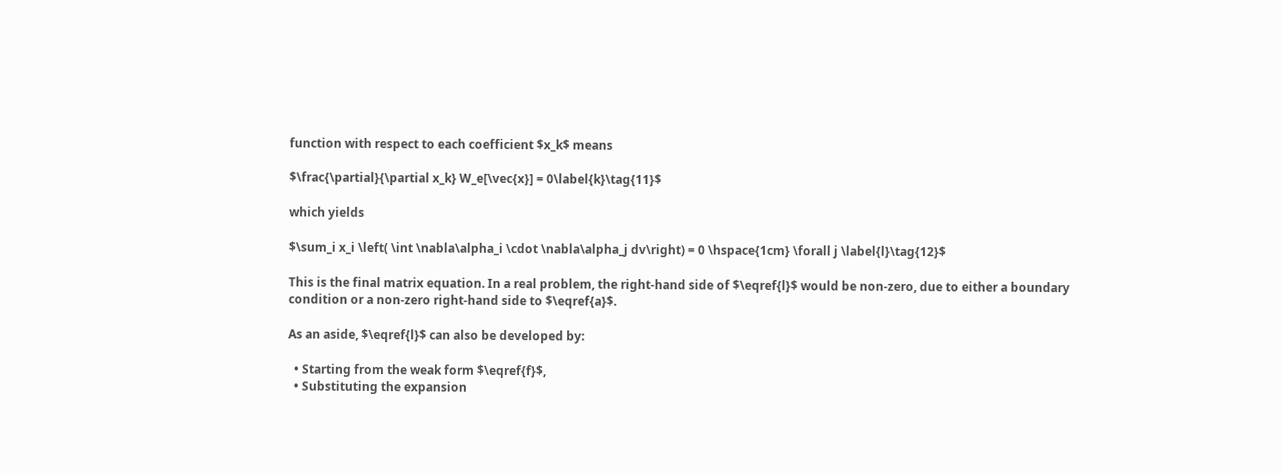function with respect to each coefficient $x_k$ means

$\frac{\partial}{\partial x_k} W_e[\vec{x}] = 0\label{k}\tag{11}$

which yields

$\sum_i x_i \left( \int \nabla\alpha_i \cdot \nabla\alpha_j dv\right) = 0 \hspace{1cm} \forall j \label{l}\tag{12}$

This is the final matrix equation. In a real problem, the right-hand side of $\eqref{l}$ would be non-zero, due to either a boundary condition or a non-zero right-hand side to $\eqref{a}$.

As an aside, $\eqref{l}$ can also be developed by:

  • Starting from the weak form $\eqref{f}$,
  • Substituting the expansion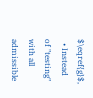$\eqref{g}$,
  • Instead of "testing" with all admissible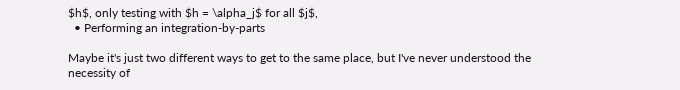$h$, only testing with $h = \alpha_j$ for all $j$,
  • Performing an integration-by-parts

Maybe it's just two different ways to get to the same place, but I've never understood the necessity of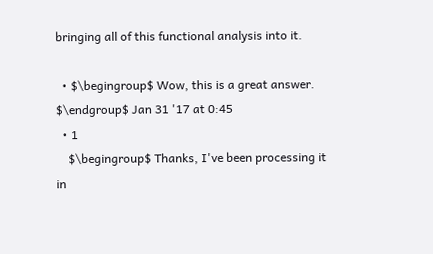bringing all of this functional analysis into it.

  • $\begingroup$ Wow, this is a great answer. $\endgroup$ Jan 31 '17 at 0:45
  • 1
    $\begingroup$ Thanks, I've been processing it in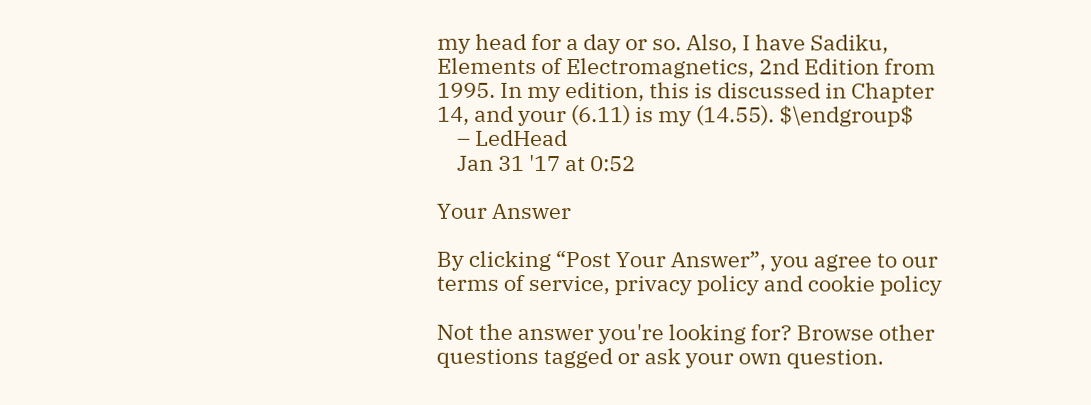my head for a day or so. Also, I have Sadiku, Elements of Electromagnetics, 2nd Edition from 1995. In my edition, this is discussed in Chapter 14, and your (6.11) is my (14.55). $\endgroup$
    – LedHead
    Jan 31 '17 at 0:52

Your Answer

By clicking “Post Your Answer”, you agree to our terms of service, privacy policy and cookie policy

Not the answer you're looking for? Browse other questions tagged or ask your own question.